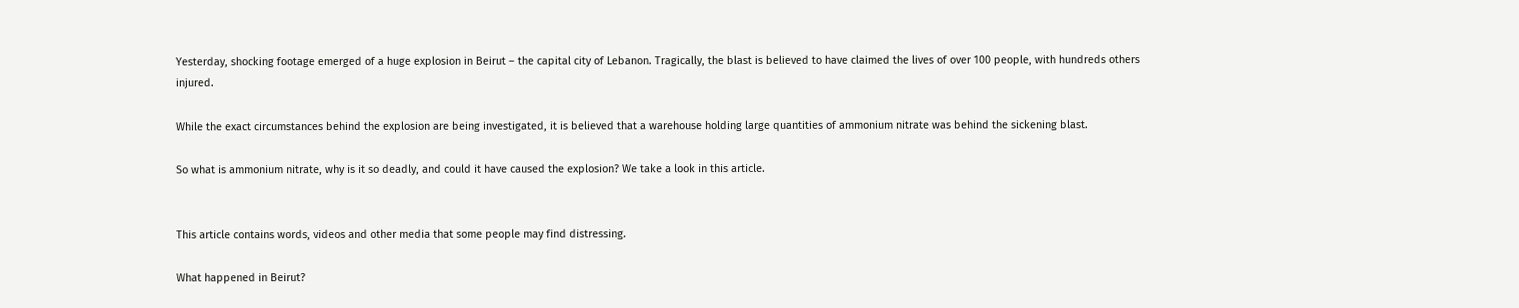Yesterday, shocking footage emerged of a huge explosion in Beirut – the capital city of Lebanon. Tragically, the blast is believed to have claimed the lives of over 100 people, with hundreds others injured.

While the exact circumstances behind the explosion are being investigated, it is believed that a warehouse holding large quantities of ammonium nitrate was behind the sickening blast.

So what is ammonium nitrate, why is it so deadly, and could it have caused the explosion? We take a look in this article.


This article contains words, videos and other media that some people may find distressing.

What happened in Beirut?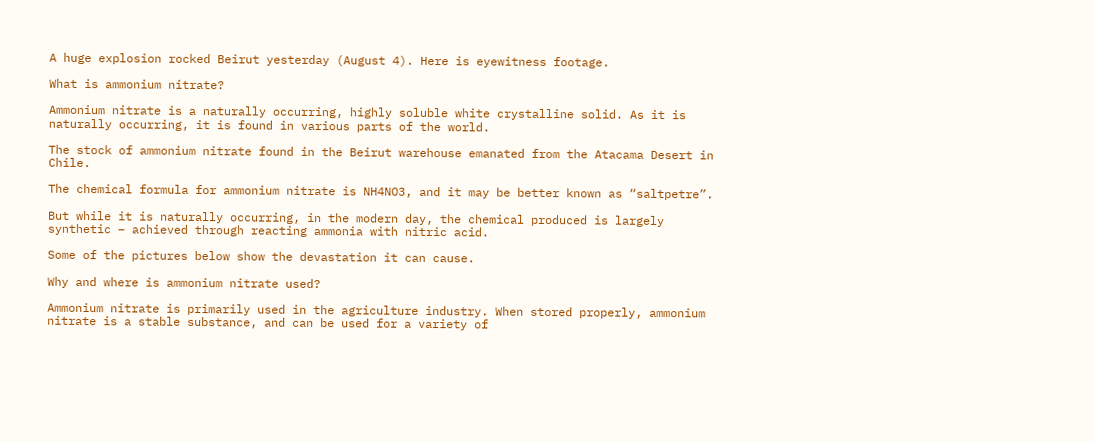A huge explosion rocked Beirut yesterday (August 4). Here is eyewitness footage.

What is ammonium nitrate?

Ammonium nitrate is a naturally occurring, highly soluble white crystalline solid. As it is naturally occurring, it is found in various parts of the world.

The stock of ammonium nitrate found in the Beirut warehouse emanated from the Atacama Desert in Chile.

The chemical formula for ammonium nitrate is NH4NO3, and it may be better known as “saltpetre”.

But while it is naturally occurring, in the modern day, the chemical produced is largely synthetic – achieved through reacting ammonia with nitric acid.

Some of the pictures below show the devastation it can cause.

Why and where is ammonium nitrate used?

Ammonium nitrate is primarily used in the agriculture industry. When stored properly, ammonium nitrate is a stable substance, and can be used for a variety of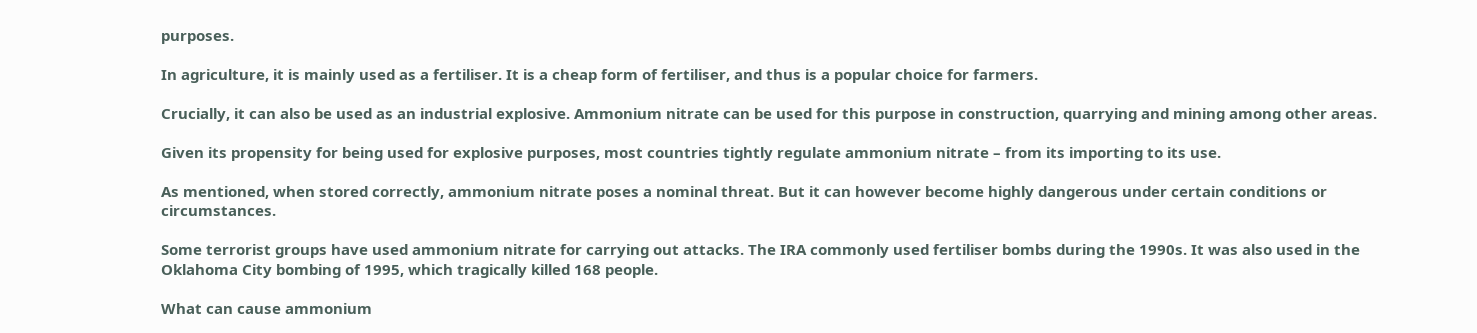purposes.

In agriculture, it is mainly used as a fertiliser. It is a cheap form of fertiliser, and thus is a popular choice for farmers.

Crucially, it can also be used as an industrial explosive. Ammonium nitrate can be used for this purpose in construction, quarrying and mining among other areas.

Given its propensity for being used for explosive purposes, most countries tightly regulate ammonium nitrate – from its importing to its use.

As mentioned, when stored correctly, ammonium nitrate poses a nominal threat. But it can however become highly dangerous under certain conditions or circumstances.

Some terrorist groups have used ammonium nitrate for carrying out attacks. The IRA commonly used fertiliser bombs during the 1990s. It was also used in the Oklahoma City bombing of 1995, which tragically killed 168 people.

What can cause ammonium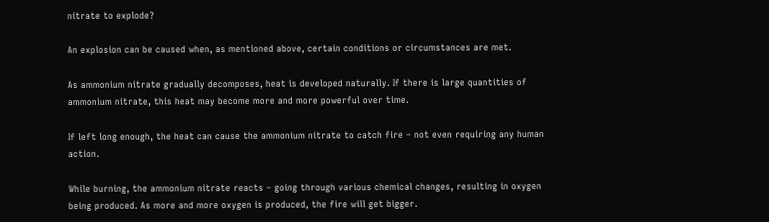nitrate to explode?

An explosion can be caused when, as mentioned above, certain conditions or circumstances are met.

As ammonium nitrate gradually decomposes, heat is developed naturally. If there is large quantities of ammonium nitrate, this heat may become more and more powerful over time.

If left long enough, the heat can cause the ammonium nitrate to catch fire – not even requiring any human action.

While burning, the ammonium nitrate reacts – going through various chemical changes, resulting in oxygen being produced. As more and more oxygen is produced, the fire will get bigger.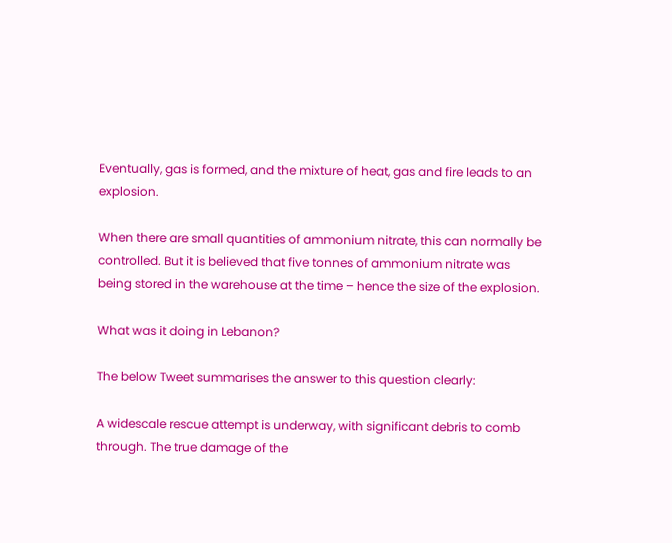Eventually, gas is formed, and the mixture of heat, gas and fire leads to an explosion.

When there are small quantities of ammonium nitrate, this can normally be controlled. But it is believed that five tonnes of ammonium nitrate was being stored in the warehouse at the time – hence the size of the explosion.

What was it doing in Lebanon?

The below Tweet summarises the answer to this question clearly:

A widescale rescue attempt is underway, with significant debris to comb through. The true damage of the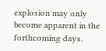explosion may only become apparent in the forthcoming days.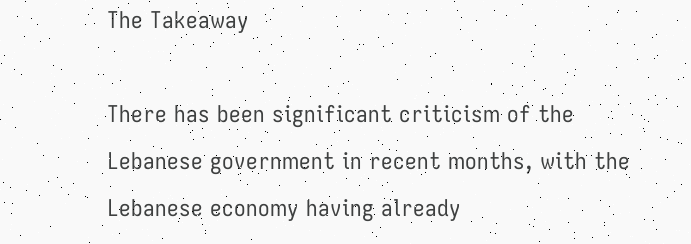The Takeaway

There has been significant criticism of the Lebanese government in recent months, with the Lebanese economy having already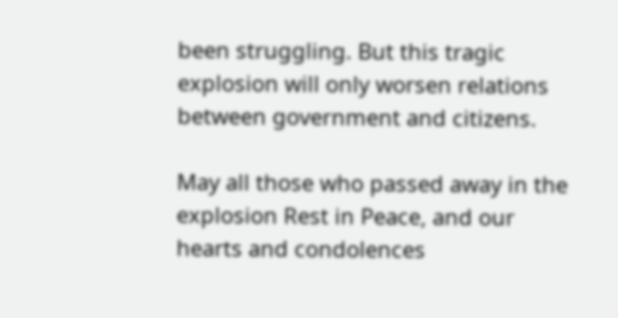been struggling. But this tragic explosion will only worsen relations between government and citizens.

May all those who passed away in the explosion Rest in Peace, and our hearts and condolences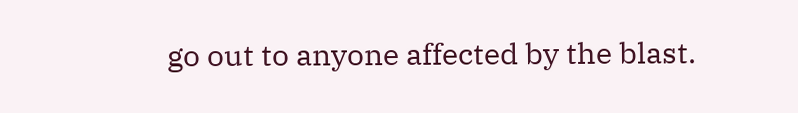go out to anyone affected by the blast.